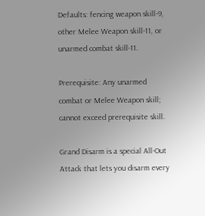Defaults: fencing weapon skill-9, other Melee Weapon skill-11, or unarmed combat skill-11.

Prerequisite: Any unarmed combat or Melee Weapon skill; cannot exceed prerequisite skill.

Grand Disarm is a special All-Out Attack that lets you disarm every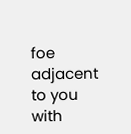foe adjacent to you with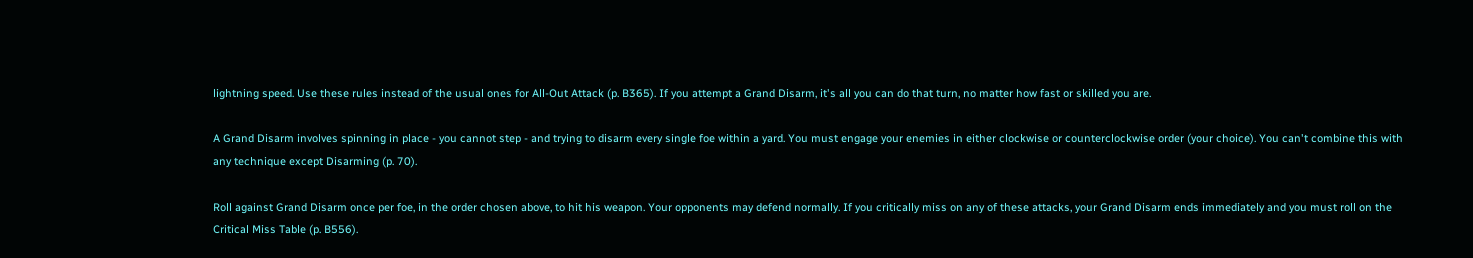lightning speed. Use these rules instead of the usual ones for All-Out Attack (p. B365). If you attempt a Grand Disarm, it's all you can do that turn, no matter how fast or skilled you are.

A Grand Disarm involves spinning in place - you cannot step - and trying to disarm every single foe within a yard. You must engage your enemies in either clockwise or counterclockwise order (your choice). You can't combine this with any technique except Disarming (p. 70).

Roll against Grand Disarm once per foe, in the order chosen above, to hit his weapon. Your opponents may defend normally. If you critically miss on any of these attacks, your Grand Disarm ends immediately and you must roll on the Critical Miss Table (p. B556).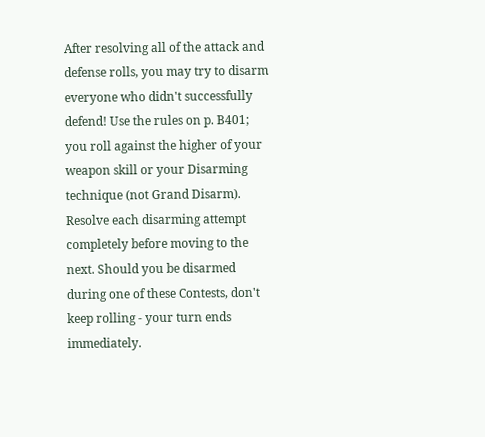After resolving all of the attack and defense rolls, you may try to disarm everyone who didn't successfully defend! Use the rules on p. B401; you roll against the higher of your weapon skill or your Disarming technique (not Grand Disarm). Resolve each disarming attempt completely before moving to the next. Should you be disarmed during one of these Contests, don't keep rolling - your turn ends immediately.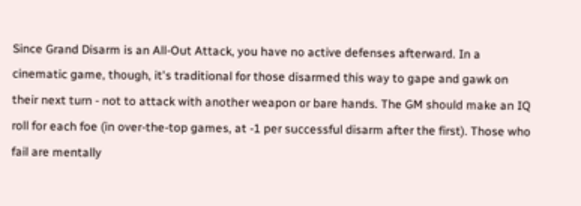Since Grand Disarm is an All-Out Attack, you have no active defenses afterward. In a cinematic game, though, it's traditional for those disarmed this way to gape and gawk on their next turn - not to attack with another weapon or bare hands. The GM should make an IQ roll for each foe (in over-the-top games, at -1 per successful disarm after the first). Those who fail are mentally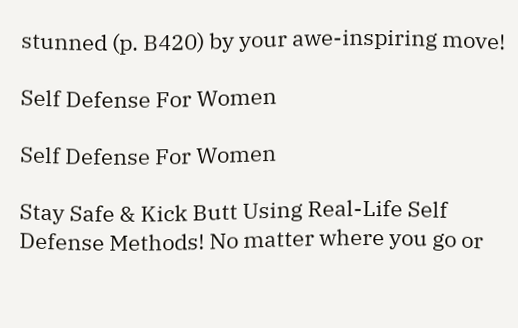stunned (p. B420) by your awe-inspiring move!

Self Defense For Women

Self Defense For Women

Stay Safe & Kick Butt Using Real-Life Self Defense Methods! No matter where you go or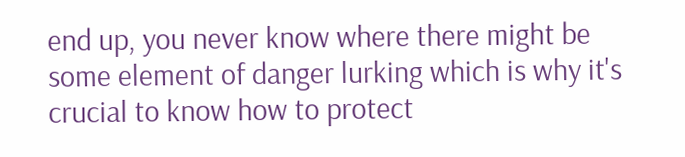end up, you never know where there might be some element of danger lurking which is why it's crucial to know how to protect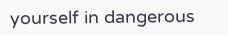yourself in dangerous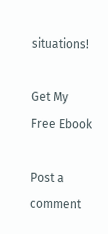situations!

Get My Free Ebook

Post a comment